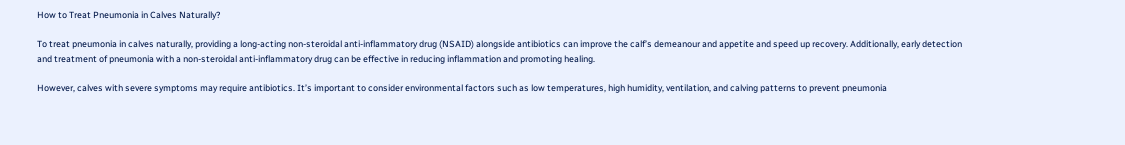How to Treat Pneumonia in Calves Naturally?

To treat pneumonia in calves naturally, providing a long-acting non-steroidal anti-inflammatory drug (NSAID) alongside antibiotics can improve the calf’s demeanour and appetite and speed up recovery. Additionally, early detection and treatment of pneumonia with a non-steroidal anti-inflammatory drug can be effective in reducing inflammation and promoting healing.

However, calves with severe symptoms may require antibiotics. It’s important to consider environmental factors such as low temperatures, high humidity, ventilation, and calving patterns to prevent pneumonia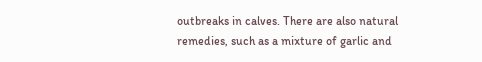outbreaks in calves. There are also natural remedies, such as a mixture of garlic and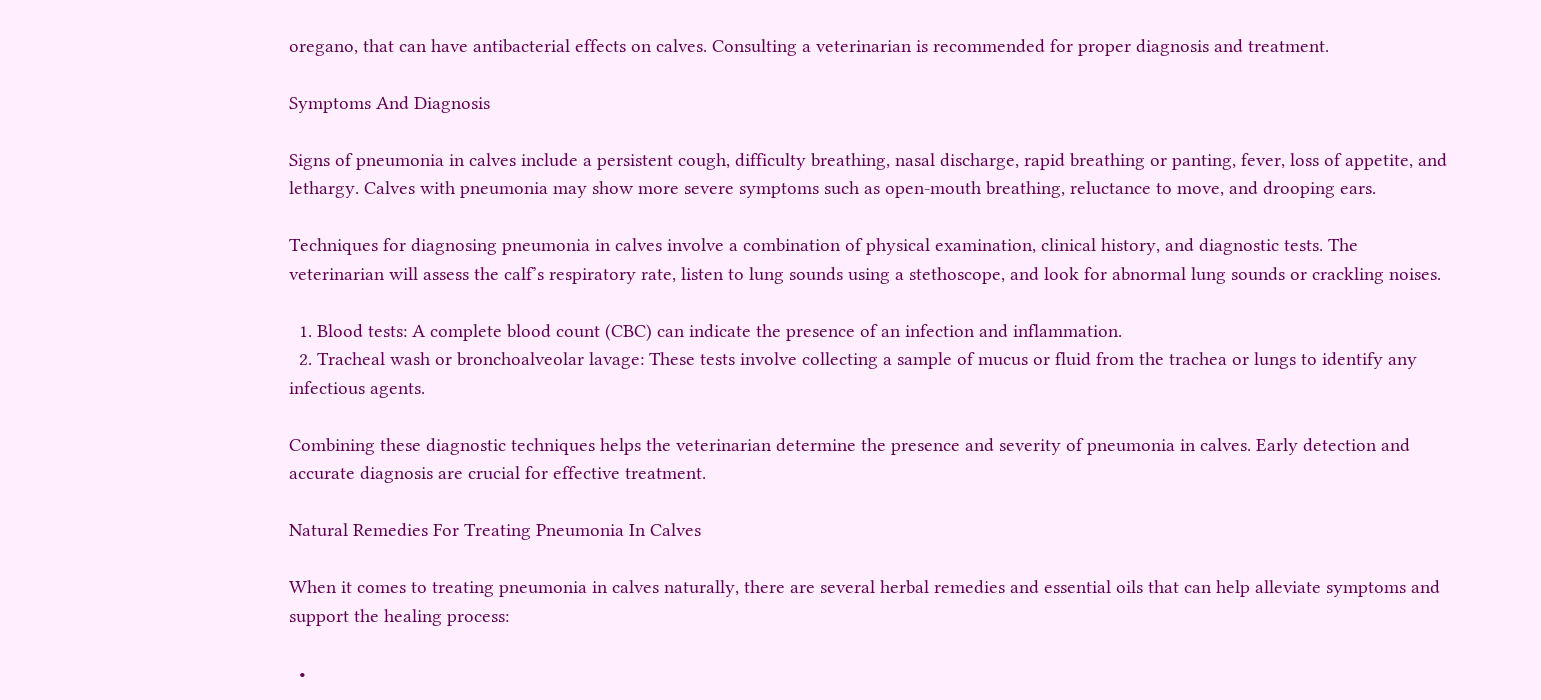oregano, that can have antibacterial effects on calves. Consulting a veterinarian is recommended for proper diagnosis and treatment.

Symptoms And Diagnosis

Signs of pneumonia in calves include a persistent cough, difficulty breathing, nasal discharge, rapid breathing or panting, fever, loss of appetite, and lethargy. Calves with pneumonia may show more severe symptoms such as open-mouth breathing, reluctance to move, and drooping ears.

Techniques for diagnosing pneumonia in calves involve a combination of physical examination, clinical history, and diagnostic tests. The veterinarian will assess the calf’s respiratory rate, listen to lung sounds using a stethoscope, and look for abnormal lung sounds or crackling noises.

  1. Blood tests: A complete blood count (CBC) can indicate the presence of an infection and inflammation.
  2. Tracheal wash or bronchoalveolar lavage: These tests involve collecting a sample of mucus or fluid from the trachea or lungs to identify any infectious agents.

Combining these diagnostic techniques helps the veterinarian determine the presence and severity of pneumonia in calves. Early detection and accurate diagnosis are crucial for effective treatment.

Natural Remedies For Treating Pneumonia In Calves

When it comes to treating pneumonia in calves naturally, there are several herbal remedies and essential oils that can help alleviate symptoms and support the healing process:

  •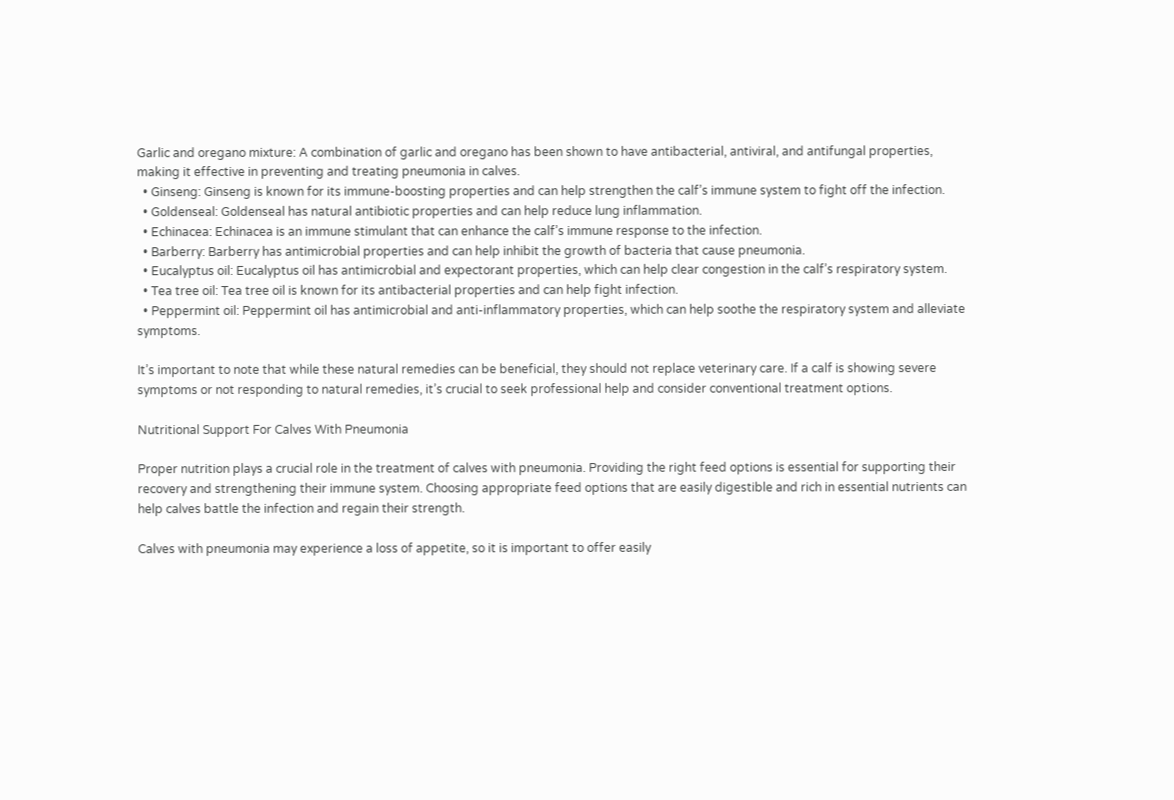Garlic and oregano mixture: A combination of garlic and oregano has been shown to have antibacterial, antiviral, and antifungal properties, making it effective in preventing and treating pneumonia in calves.
  • Ginseng: Ginseng is known for its immune-boosting properties and can help strengthen the calf’s immune system to fight off the infection.
  • Goldenseal: Goldenseal has natural antibiotic properties and can help reduce lung inflammation.
  • Echinacea: Echinacea is an immune stimulant that can enhance the calf’s immune response to the infection.
  • Barberry: Barberry has antimicrobial properties and can help inhibit the growth of bacteria that cause pneumonia.
  • Eucalyptus oil: Eucalyptus oil has antimicrobial and expectorant properties, which can help clear congestion in the calf’s respiratory system.
  • Tea tree oil: Tea tree oil is known for its antibacterial properties and can help fight infection.
  • Peppermint oil: Peppermint oil has antimicrobial and anti-inflammatory properties, which can help soothe the respiratory system and alleviate symptoms.

It’s important to note that while these natural remedies can be beneficial, they should not replace veterinary care. If a calf is showing severe symptoms or not responding to natural remedies, it’s crucial to seek professional help and consider conventional treatment options.

Nutritional Support For Calves With Pneumonia

Proper nutrition plays a crucial role in the treatment of calves with pneumonia. Providing the right feed options is essential for supporting their recovery and strengthening their immune system. Choosing appropriate feed options that are easily digestible and rich in essential nutrients can help calves battle the infection and regain their strength.

Calves with pneumonia may experience a loss of appetite, so it is important to offer easily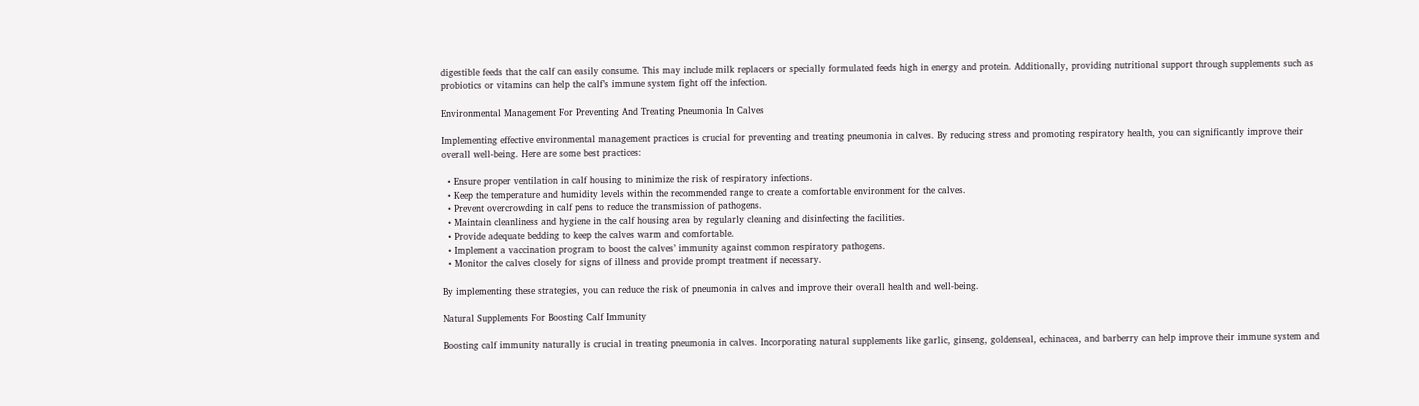digestible feeds that the calf can easily consume. This may include milk replacers or specially formulated feeds high in energy and protein. Additionally, providing nutritional support through supplements such as probiotics or vitamins can help the calf’s immune system fight off the infection.

Environmental Management For Preventing And Treating Pneumonia In Calves

Implementing effective environmental management practices is crucial for preventing and treating pneumonia in calves. By reducing stress and promoting respiratory health, you can significantly improve their overall well-being. Here are some best practices:

  • Ensure proper ventilation in calf housing to minimize the risk of respiratory infections.
  • Keep the temperature and humidity levels within the recommended range to create a comfortable environment for the calves.
  • Prevent overcrowding in calf pens to reduce the transmission of pathogens.
  • Maintain cleanliness and hygiene in the calf housing area by regularly cleaning and disinfecting the facilities.
  • Provide adequate bedding to keep the calves warm and comfortable.
  • Implement a vaccination program to boost the calves’ immunity against common respiratory pathogens.
  • Monitor the calves closely for signs of illness and provide prompt treatment if necessary.

By implementing these strategies, you can reduce the risk of pneumonia in calves and improve their overall health and well-being.

Natural Supplements For Boosting Calf Immunity

Boosting calf immunity naturally is crucial in treating pneumonia in calves. Incorporating natural supplements like garlic, ginseng, goldenseal, echinacea, and barberry can help improve their immune system and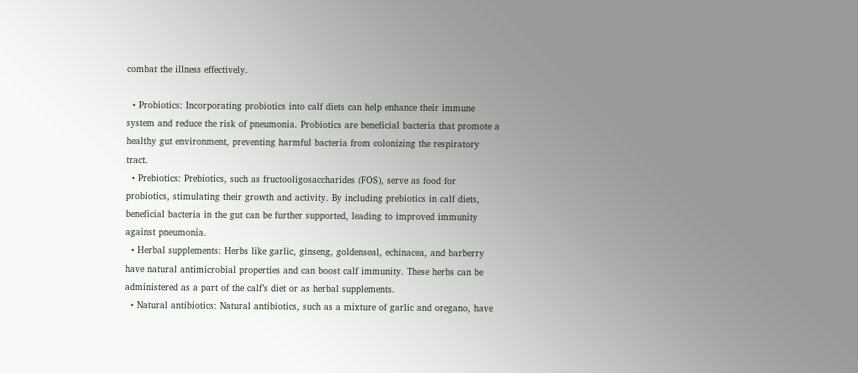combat the illness effectively.

  • Probiotics: Incorporating probiotics into calf diets can help enhance their immune system and reduce the risk of pneumonia. Probiotics are beneficial bacteria that promote a healthy gut environment, preventing harmful bacteria from colonizing the respiratory tract.
  • Prebiotics: Prebiotics, such as fructooligosaccharides (FOS), serve as food for probiotics, stimulating their growth and activity. By including prebiotics in calf diets, beneficial bacteria in the gut can be further supported, leading to improved immunity against pneumonia.
  • Herbal supplements: Herbs like garlic, ginseng, goldenseal, echinacea, and barberry have natural antimicrobial properties and can boost calf immunity. These herbs can be administered as a part of the calf’s diet or as herbal supplements.
  • Natural antibiotics: Natural antibiotics, such as a mixture of garlic and oregano, have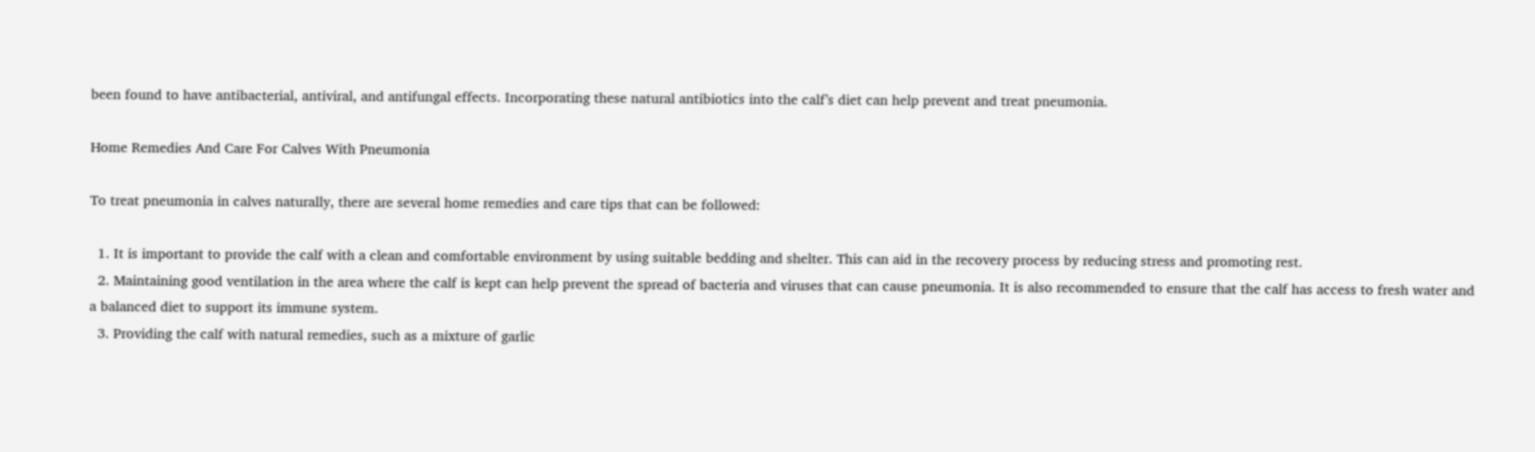been found to have antibacterial, antiviral, and antifungal effects. Incorporating these natural antibiotics into the calf’s diet can help prevent and treat pneumonia.

Home Remedies And Care For Calves With Pneumonia

To treat pneumonia in calves naturally, there are several home remedies and care tips that can be followed:

  1. It is important to provide the calf with a clean and comfortable environment by using suitable bedding and shelter. This can aid in the recovery process by reducing stress and promoting rest.
  2. Maintaining good ventilation in the area where the calf is kept can help prevent the spread of bacteria and viruses that can cause pneumonia. It is also recommended to ensure that the calf has access to fresh water and a balanced diet to support its immune system.
  3. Providing the calf with natural remedies, such as a mixture of garlic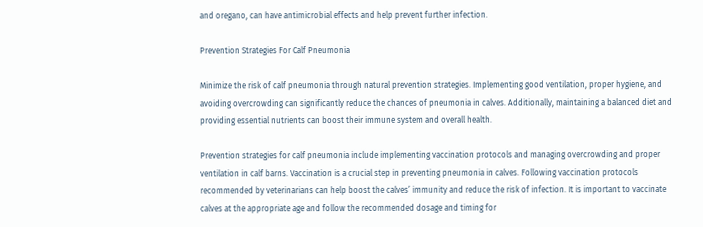and oregano, can have antimicrobial effects and help prevent further infection.

Prevention Strategies For Calf Pneumonia

Minimize the risk of calf pneumonia through natural prevention strategies. Implementing good ventilation, proper hygiene, and avoiding overcrowding can significantly reduce the chances of pneumonia in calves. Additionally, maintaining a balanced diet and providing essential nutrients can boost their immune system and overall health.

Prevention strategies for calf pneumonia include implementing vaccination protocols and managing overcrowding and proper ventilation in calf barns. Vaccination is a crucial step in preventing pneumonia in calves. Following vaccination protocols recommended by veterinarians can help boost the calves’ immunity and reduce the risk of infection. It is important to vaccinate calves at the appropriate age and follow the recommended dosage and timing for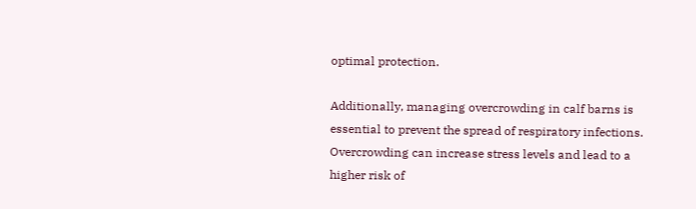optimal protection.

Additionally, managing overcrowding in calf barns is essential to prevent the spread of respiratory infections. Overcrowding can increase stress levels and lead to a higher risk of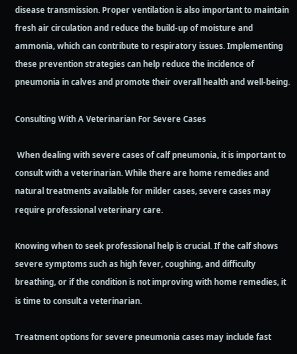disease transmission. Proper ventilation is also important to maintain fresh air circulation and reduce the build-up of moisture and ammonia, which can contribute to respiratory issues. Implementing these prevention strategies can help reduce the incidence of pneumonia in calves and promote their overall health and well-being.

Consulting With A Veterinarian For Severe Cases

 When dealing with severe cases of calf pneumonia, it is important to consult with a veterinarian. While there are home remedies and natural treatments available for milder cases, severe cases may require professional veterinary care.

Knowing when to seek professional help is crucial. If the calf shows severe symptoms such as high fever, coughing, and difficulty breathing, or if the condition is not improving with home remedies, it is time to consult a veterinarian.

Treatment options for severe pneumonia cases may include fast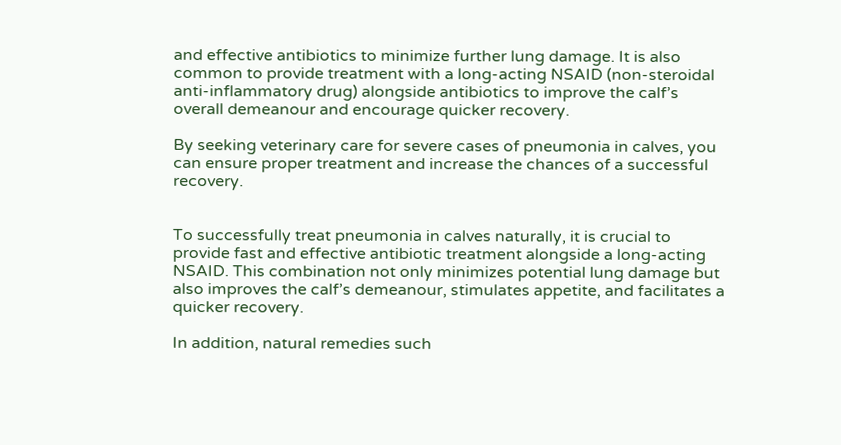and effective antibiotics to minimize further lung damage. It is also common to provide treatment with a long-acting NSAID (non-steroidal anti-inflammatory drug) alongside antibiotics to improve the calf’s overall demeanour and encourage quicker recovery.

By seeking veterinary care for severe cases of pneumonia in calves, you can ensure proper treatment and increase the chances of a successful recovery.


To successfully treat pneumonia in calves naturally, it is crucial to provide fast and effective antibiotic treatment alongside a long-acting NSAID. This combination not only minimizes potential lung damage but also improves the calf’s demeanour, stimulates appetite, and facilitates a quicker recovery.

In addition, natural remedies such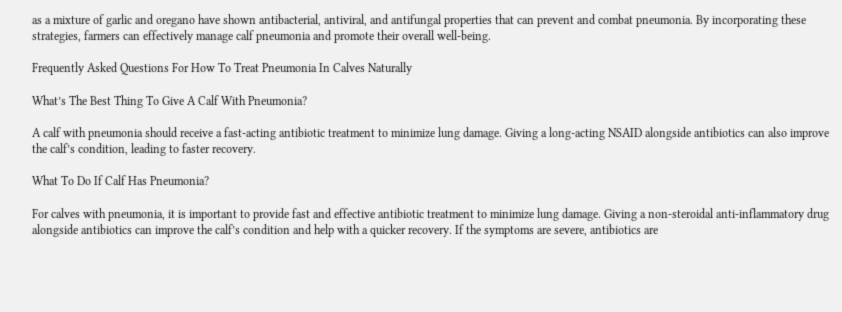as a mixture of garlic and oregano have shown antibacterial, antiviral, and antifungal properties that can prevent and combat pneumonia. By incorporating these strategies, farmers can effectively manage calf pneumonia and promote their overall well-being.

Frequently Asked Questions For How To Treat Pneumonia In Calves Naturally

What’s The Best Thing To Give A Calf With Pneumonia?

A calf with pneumonia should receive a fast-acting antibiotic treatment to minimize lung damage. Giving a long-acting NSAID alongside antibiotics can also improve the calf’s condition, leading to faster recovery.

What To Do If Calf Has Pneumonia?

For calves with pneumonia, it is important to provide fast and effective antibiotic treatment to minimize lung damage. Giving a non-steroidal anti-inflammatory drug alongside antibiotics can improve the calf’s condition and help with a quicker recovery. If the symptoms are severe, antibiotics are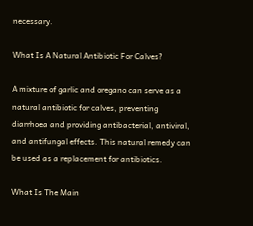necessary.

What Is A Natural Antibiotic For Calves?

A mixture of garlic and oregano can serve as a natural antibiotic for calves, preventing diarrhoea and providing antibacterial, antiviral, and antifungal effects. This natural remedy can be used as a replacement for antibiotics.

What Is The Main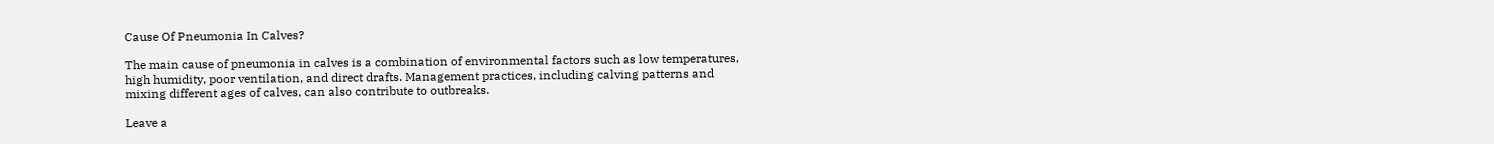Cause Of Pneumonia In Calves?

The main cause of pneumonia in calves is a combination of environmental factors such as low temperatures, high humidity, poor ventilation, and direct drafts. Management practices, including calving patterns and mixing different ages of calves, can also contribute to outbreaks.

Leave a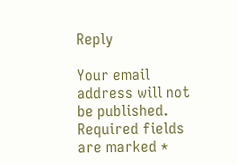Reply

Your email address will not be published. Required fields are marked *